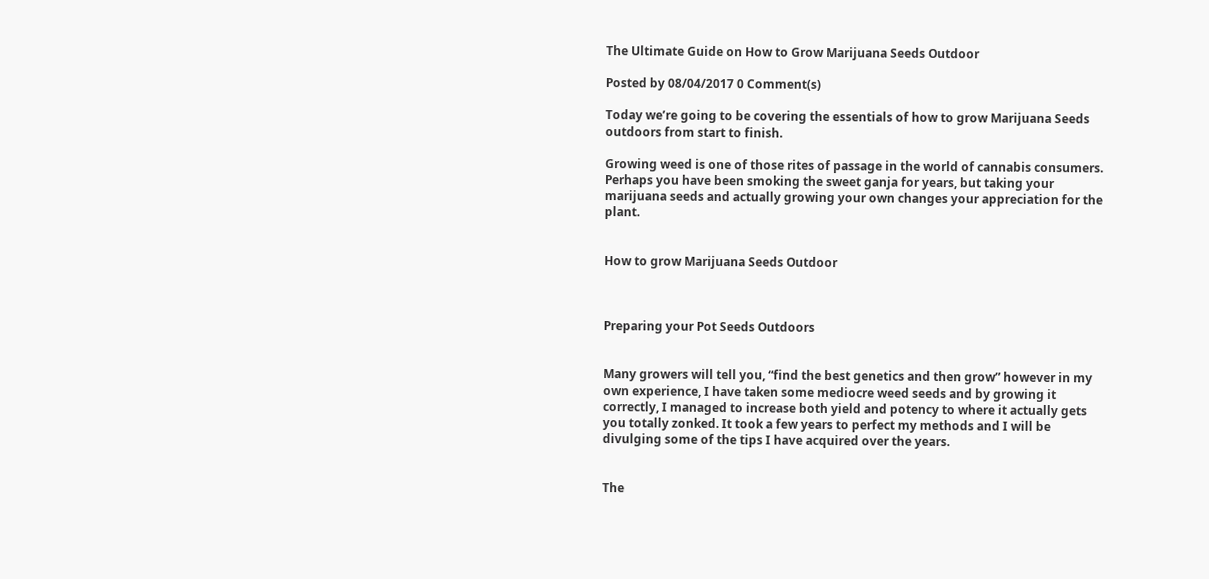The Ultimate Guide on How to Grow Marijuana Seeds Outdoor

Posted by 08/04/2017 0 Comment(s)

Today we’re going to be covering the essentials of how to grow Marijuana Seeds outdoors from start to finish.

Growing weed is one of those rites of passage in the world of cannabis consumers. Perhaps you have been smoking the sweet ganja for years, but taking your marijuana seeds and actually growing your own changes your appreciation for the plant.


How to grow Marijuana Seeds Outdoor



Preparing your Pot Seeds Outdoors


Many growers will tell you, “find the best genetics and then grow” however in my own experience, I have taken some mediocre weed seeds and by growing it correctly, I managed to increase both yield and potency to where it actually gets you totally zonked. It took a few years to perfect my methods and I will be divulging some of the tips I have acquired over the years.


The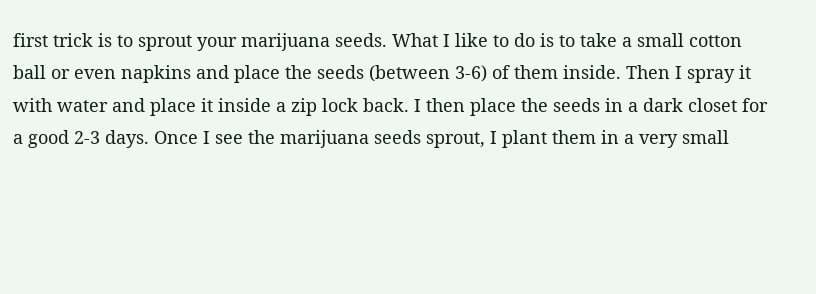first trick is to sprout your marijuana seeds. What I like to do is to take a small cotton ball or even napkins and place the seeds (between 3-6) of them inside. Then I spray it with water and place it inside a zip lock back. I then place the seeds in a dark closet for a good 2-3 days. Once I see the marijuana seeds sprout, I plant them in a very small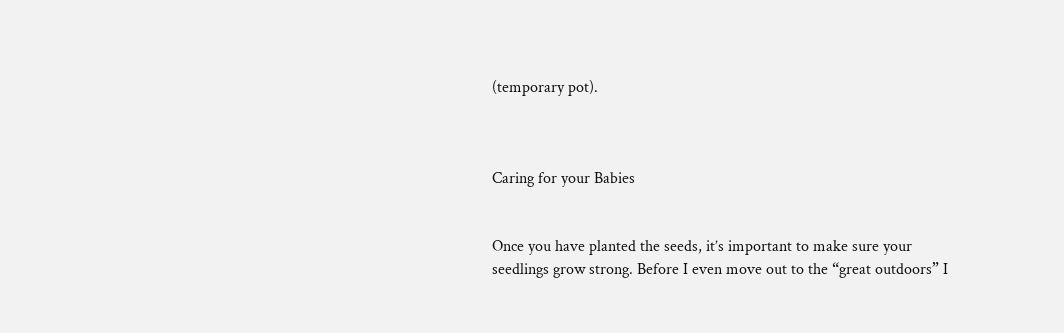(temporary pot).



Caring for your Babies


Once you have planted the seeds, it’s important to make sure your seedlings grow strong. Before I even move out to the “great outdoors” I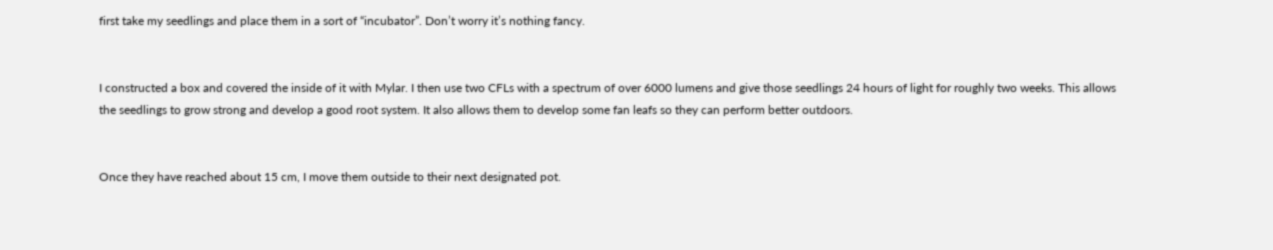first take my seedlings and place them in a sort of “incubator”. Don’t worry it’s nothing fancy.


I constructed a box and covered the inside of it with Mylar. I then use two CFLs with a spectrum of over 6000 lumens and give those seedlings 24 hours of light for roughly two weeks. This allows the seedlings to grow strong and develop a good root system. It also allows them to develop some fan leafs so they can perform better outdoors.


Once they have reached about 15 cm, I move them outside to their next designated pot.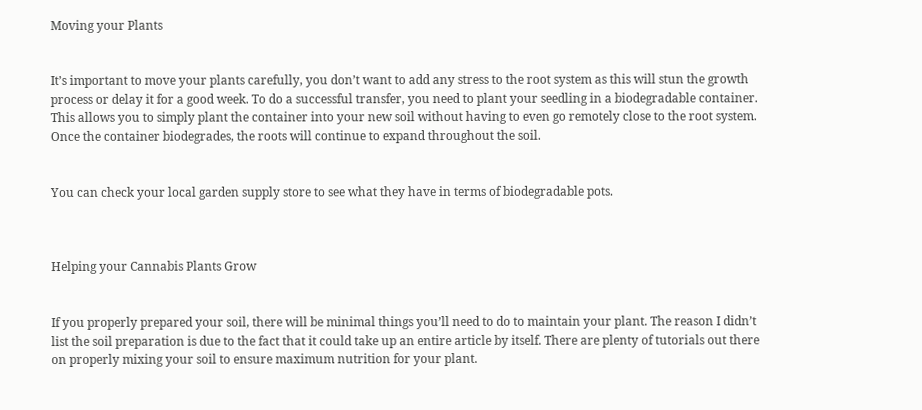Moving your Plants


It’s important to move your plants carefully, you don’t want to add any stress to the root system as this will stun the growth process or delay it for a good week. To do a successful transfer, you need to plant your seedling in a biodegradable container. This allows you to simply plant the container into your new soil without having to even go remotely close to the root system. Once the container biodegrades, the roots will continue to expand throughout the soil.


You can check your local garden supply store to see what they have in terms of biodegradable pots.



Helping your Cannabis Plants Grow


If you properly prepared your soil, there will be minimal things you’ll need to do to maintain your plant. The reason I didn’t list the soil preparation is due to the fact that it could take up an entire article by itself. There are plenty of tutorials out there on properly mixing your soil to ensure maximum nutrition for your plant.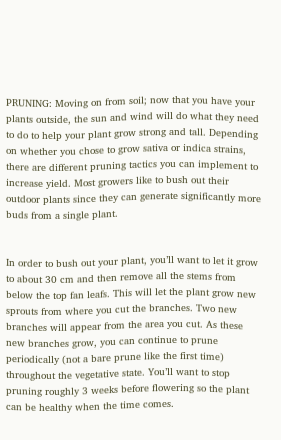PRUNING: Moving on from soil; now that you have your plants outside, the sun and wind will do what they need to do to help your plant grow strong and tall. Depending on whether you chose to grow sativa or indica strains, there are different pruning tactics you can implement to increase yield. Most growers like to bush out their outdoor plants since they can generate significantly more buds from a single plant.


In order to bush out your plant, you’ll want to let it grow to about 30 cm and then remove all the stems from below the top fan leafs. This will let the plant grow new sprouts from where you cut the branches. Two new branches will appear from the area you cut. As these new branches grow, you can continue to prune periodically (not a bare prune like the first time) throughout the vegetative state. You’ll want to stop pruning roughly 3 weeks before flowering so the plant can be healthy when the time comes.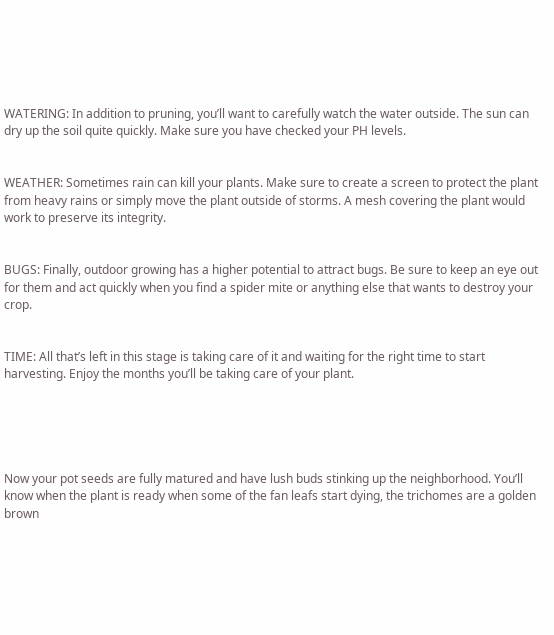WATERING: In addition to pruning, you’ll want to carefully watch the water outside. The sun can dry up the soil quite quickly. Make sure you have checked your PH levels.


WEATHER: Sometimes rain can kill your plants. Make sure to create a screen to protect the plant from heavy rains or simply move the plant outside of storms. A mesh covering the plant would work to preserve its integrity.


BUGS: Finally, outdoor growing has a higher potential to attract bugs. Be sure to keep an eye out for them and act quickly when you find a spider mite or anything else that wants to destroy your crop.


TIME: All that’s left in this stage is taking care of it and waiting for the right time to start harvesting. Enjoy the months you’ll be taking care of your plant.





Now your pot seeds are fully matured and have lush buds stinking up the neighborhood. You’ll know when the plant is ready when some of the fan leafs start dying, the trichomes are a golden brown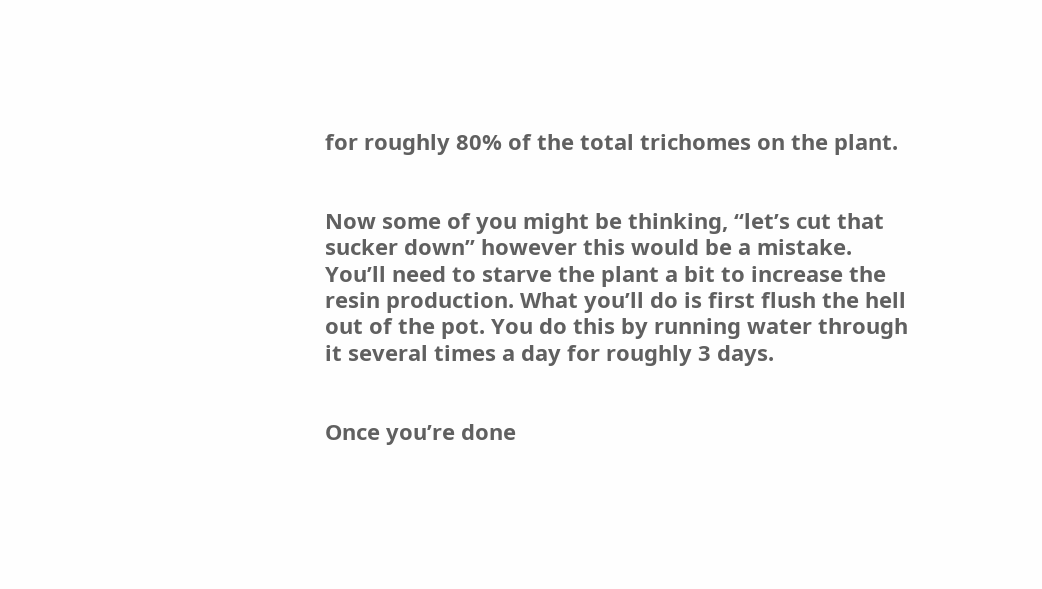for roughly 80% of the total trichomes on the plant.


Now some of you might be thinking, “let’s cut that sucker down” however this would be a mistake. You’ll need to starve the plant a bit to increase the resin production. What you’ll do is first flush the hell out of the pot. You do this by running water through it several times a day for roughly 3 days.


Once you’re done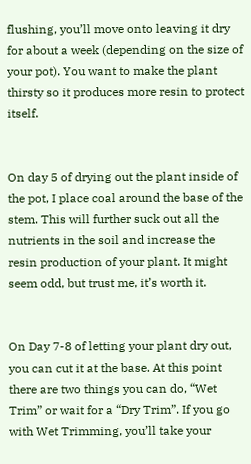flushing, you’ll move onto leaving it dry for about a week (depending on the size of your pot). You want to make the plant thirsty so it produces more resin to protect itself.


On day 5 of drying out the plant inside of the pot, I place coal around the base of the stem. This will further suck out all the nutrients in the soil and increase the resin production of your plant. It might seem odd, but trust me, it’s worth it.


On Day 7-8 of letting your plant dry out, you can cut it at the base. At this point there are two things you can do, “Wet Trim” or wait for a “Dry Trim”. If you go with Wet Trimming, you’ll take your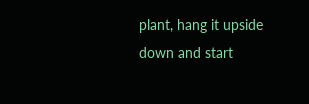plant, hang it upside down and start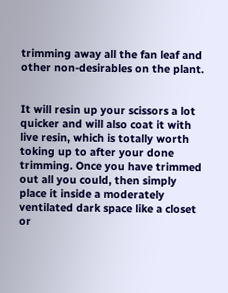trimming away all the fan leaf and other non-desirables on the plant.


It will resin up your scissors a lot quicker and will also coat it with live resin, which is totally worth toking up to after your done trimming. Once you have trimmed out all you could, then simply place it inside a moderately ventilated dark space like a closet or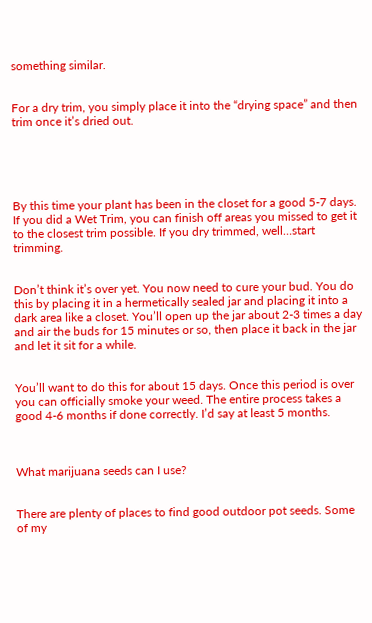something similar.


For a dry trim, you simply place it into the “drying space” and then trim once it’s dried out.





By this time your plant has been in the closet for a good 5-7 days. If you did a Wet Trim, you can finish off areas you missed to get it to the closest trim possible. If you dry trimmed, well…start trimming.


Don’t think it’s over yet. You now need to cure your bud. You do this by placing it in a hermetically sealed jar and placing it into a dark area like a closet. You’ll open up the jar about 2-3 times a day and air the buds for 15 minutes or so, then place it back in the jar and let it sit for a while.


You’ll want to do this for about 15 days. Once this period is over you can officially smoke your weed. The entire process takes a good 4-6 months if done correctly. I’d say at least 5 months.



What marijuana seeds can I use?


There are plenty of places to find good outdoor pot seeds. Some of my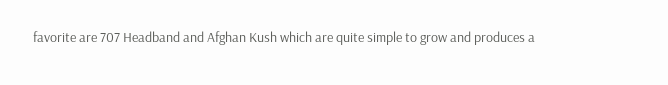favorite are 707 Headband and Afghan Kush which are quite simple to grow and produces a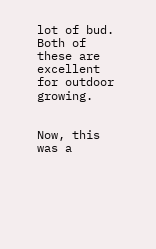lot of bud. Both of these are excellent for outdoor growing.


Now, this was a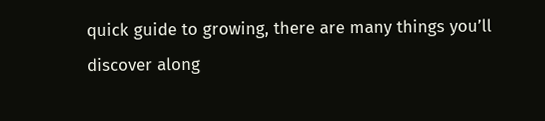quick guide to growing, there are many things you’ll discover along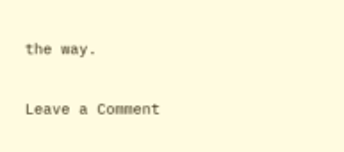the way.

Leave a Comment